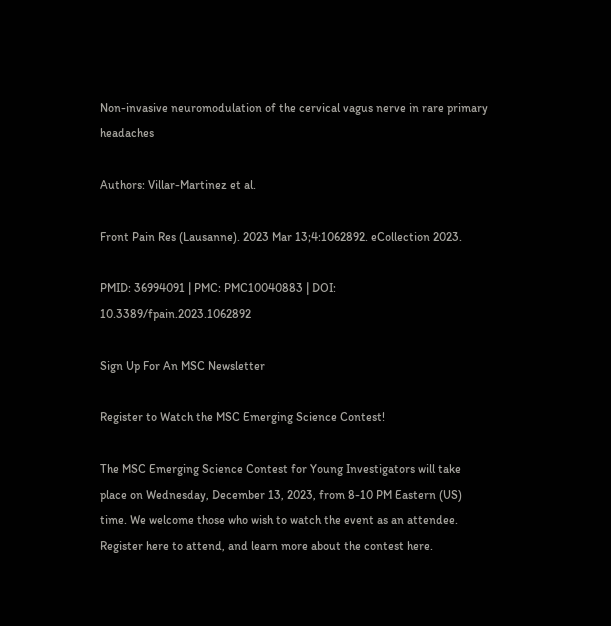Non-invasive neuromodulation of the cervical vagus nerve in rare primary headaches

Authors: Villar-Martinez et al.

Front Pain Res (Lausanne). 2023 Mar 13;4:1062892. eCollection 2023.

PMID: 36994091 | PMC: PMC10040883 | DOI: 10.3389/fpain.2023.1062892

Sign Up For An MSC Newsletter

Register to Watch the MSC Emerging Science Contest!

The MSC Emerging Science Contest for Young Investigators will take place on Wednesday, December 13, 2023, from 8-10 PM Eastern (US) time. We welcome those who wish to watch the event as an attendee. Register here to attend, and learn more about the contest here.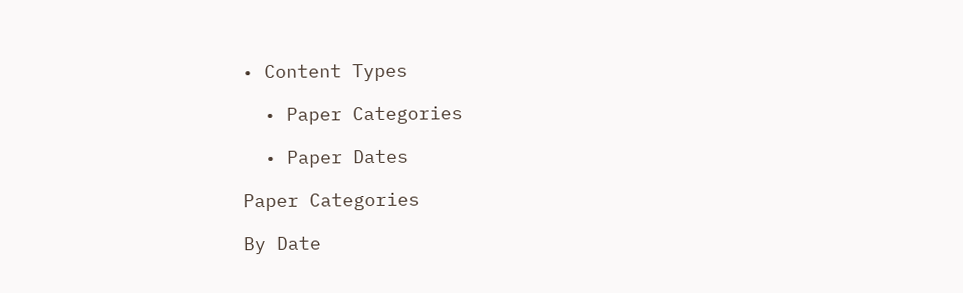• Content Types

  • Paper Categories

  • Paper Dates

Paper Categories

By Date